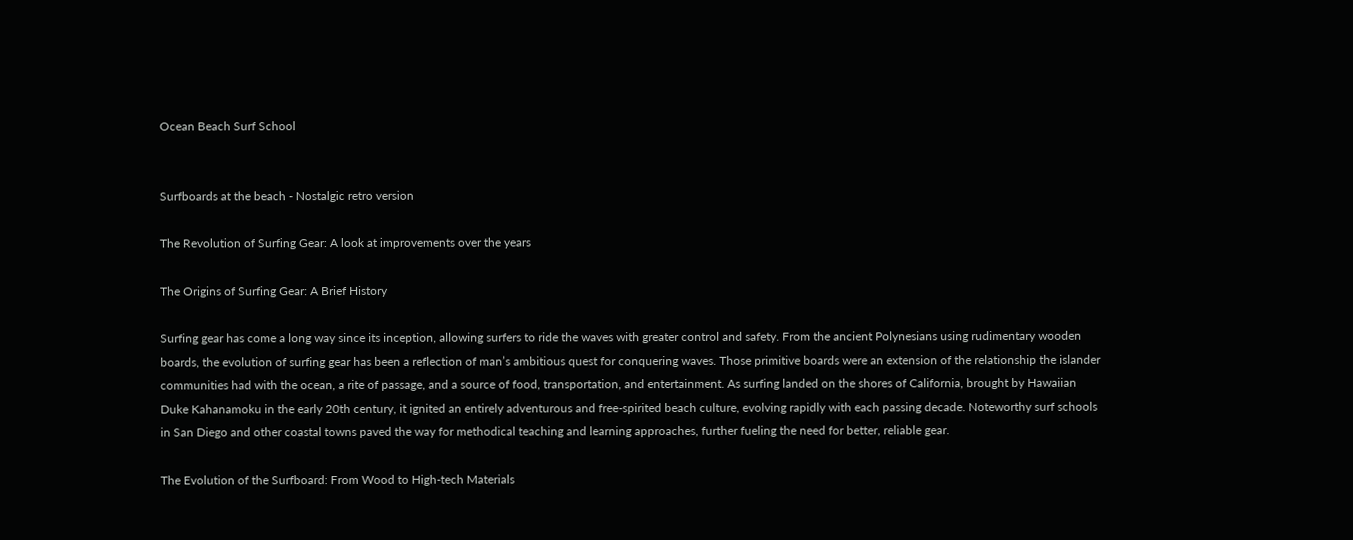Ocean Beach Surf School


Surfboards at the beach - Nostalgic retro version

The Revolution of Surfing Gear: A look at improvements over the years

The Origins of Surfing Gear: A Brief History

Surfing gear has come a long way since its inception, allowing surfers to ride the waves with greater control and safety. From the ancient Polynesians using rudimentary wooden boards, the evolution of surfing gear has been a reflection of man’s ambitious quest for conquering waves. Those primitive boards were an extension of the relationship the islander communities had with the ocean, a rite of passage, and a source of food, transportation, and entertainment. As surfing landed on the shores of California, brought by Hawaiian Duke Kahanamoku in the early 20th century, it ignited an entirely adventurous and free-spirited beach culture, evolving rapidly with each passing decade. Noteworthy surf schools in San Diego and other coastal towns paved the way for methodical teaching and learning approaches, further fueling the need for better, reliable gear.

The Evolution of the Surfboard: From Wood to High-tech Materials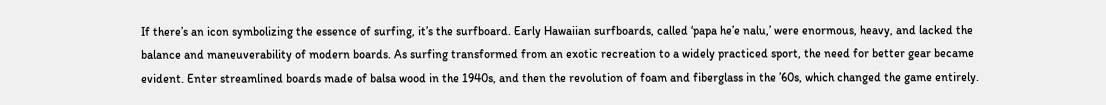If there’s an icon symbolizing the essence of surfing, it’s the surfboard. Early Hawaiian surfboards, called ‘papa he’e nalu,’ were enormous, heavy, and lacked the balance and maneuverability of modern boards. As surfing transformed from an exotic recreation to a widely practiced sport, the need for better gear became evident. Enter streamlined boards made of balsa wood in the 1940s, and then the revolution of foam and fiberglass in the ’60s, which changed the game entirely.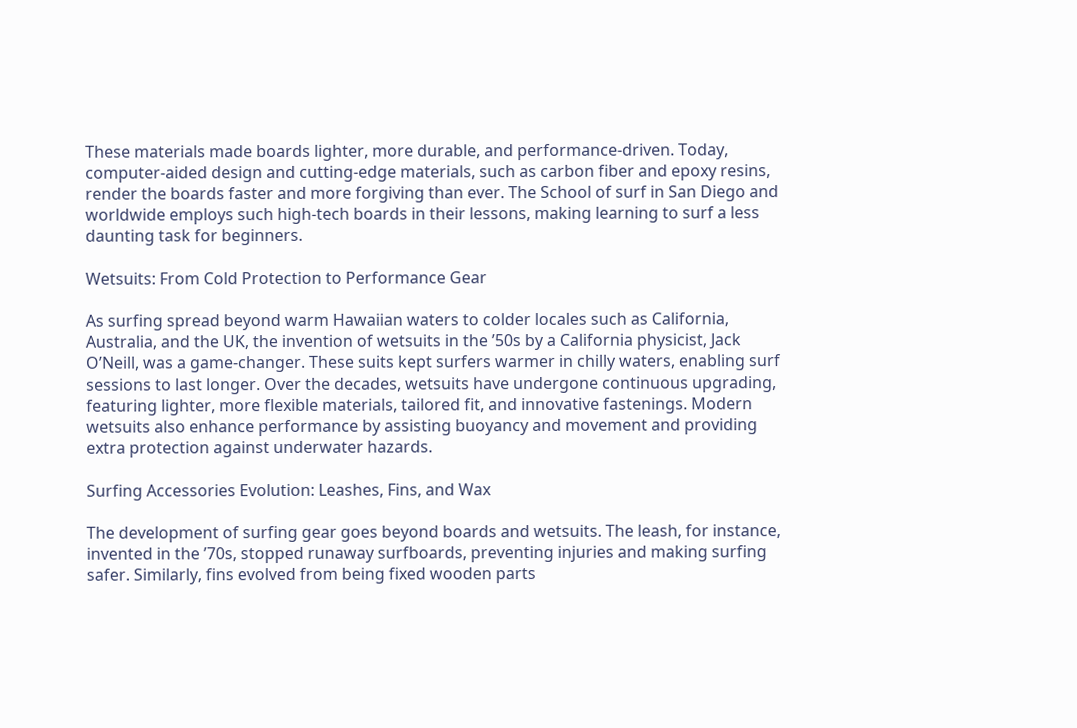These materials made boards lighter, more durable, and performance-driven. Today, computer-aided design and cutting-edge materials, such as carbon fiber and epoxy resins, render the boards faster and more forgiving than ever. The School of surf in San Diego and worldwide employs such high-tech boards in their lessons, making learning to surf a less daunting task for beginners.

Wetsuits: From Cold Protection to Performance Gear

As surfing spread beyond warm Hawaiian waters to colder locales such as California, Australia, and the UK, the invention of wetsuits in the ’50s by a California physicist, Jack O’Neill, was a game-changer. These suits kept surfers warmer in chilly waters, enabling surf sessions to last longer. Over the decades, wetsuits have undergone continuous upgrading, featuring lighter, more flexible materials, tailored fit, and innovative fastenings. Modern wetsuits also enhance performance by assisting buoyancy and movement and providing extra protection against underwater hazards.

Surfing Accessories Evolution: Leashes, Fins, and Wax

The development of surfing gear goes beyond boards and wetsuits. The leash, for instance, invented in the ’70s, stopped runaway surfboards, preventing injuries and making surfing safer. Similarly, fins evolved from being fixed wooden parts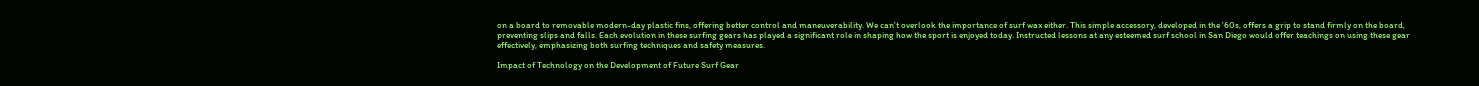on a board to removable modern-day plastic fins, offering better control and maneuverability. We can’t overlook the importance of surf wax either. This simple accessory, developed in the ’60s, offers a grip to stand firmly on the board, preventing slips and falls. Each evolution in these surfing gears has played a significant role in shaping how the sport is enjoyed today. Instructed lessons at any esteemed surf school in San Diego would offer teachings on using these gear effectively, emphasizing both surfing techniques and safety measures.

Impact of Technology on the Development of Future Surf Gear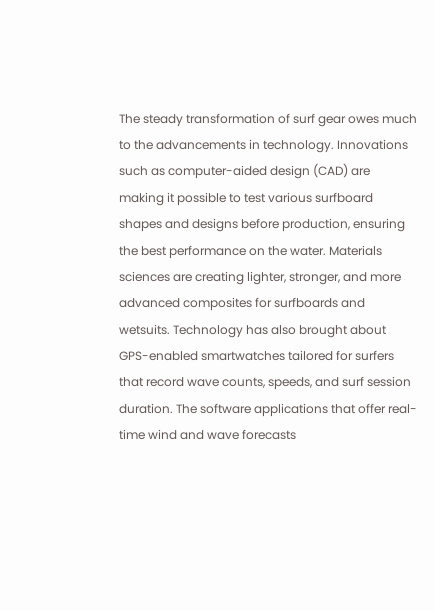The steady transformation of surf gear owes much to the advancements in technology. Innovations such as computer-aided design (CAD) are making it possible to test various surfboard shapes and designs before production, ensuring the best performance on the water. Materials sciences are creating lighter, stronger, and more advanced composites for surfboards and wetsuits. Technology has also brought about GPS-enabled smartwatches tailored for surfers that record wave counts, speeds, and surf session duration. The software applications that offer real-time wind and wave forecasts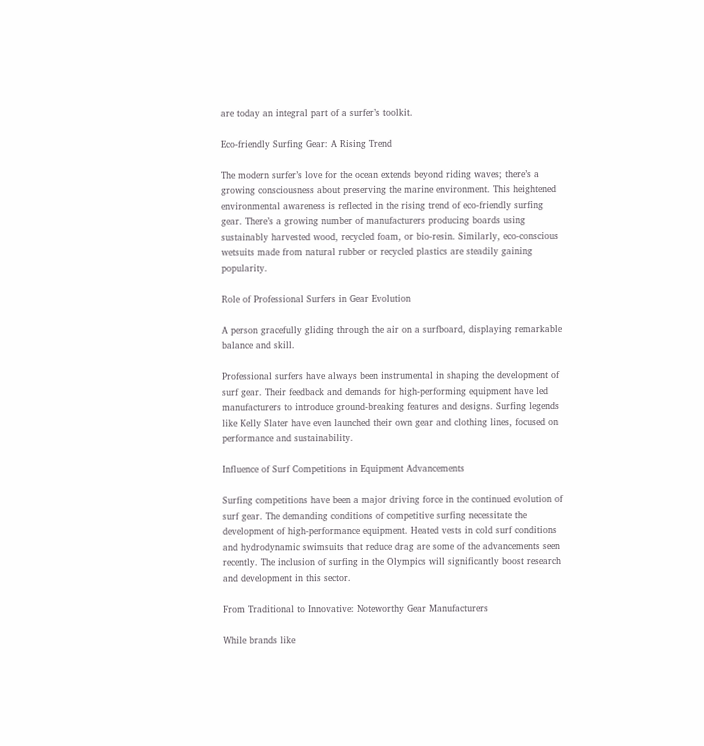are today an integral part of a surfer’s toolkit.

Eco-friendly Surfing Gear: A Rising Trend

The modern surfer’s love for the ocean extends beyond riding waves; there’s a growing consciousness about preserving the marine environment. This heightened environmental awareness is reflected in the rising trend of eco-friendly surfing gear. There’s a growing number of manufacturers producing boards using sustainably harvested wood, recycled foam, or bio-resin. Similarly, eco-conscious wetsuits made from natural rubber or recycled plastics are steadily gaining popularity.

Role of Professional Surfers in Gear Evolution

A person gracefully gliding through the air on a surfboard, displaying remarkable balance and skill.

Professional surfers have always been instrumental in shaping the development of surf gear. Their feedback and demands for high-performing equipment have led manufacturers to introduce ground-breaking features and designs. Surfing legends like Kelly Slater have even launched their own gear and clothing lines, focused on performance and sustainability.

Influence of Surf Competitions in Equipment Advancements

Surfing competitions have been a major driving force in the continued evolution of surf gear. The demanding conditions of competitive surfing necessitate the development of high-performance equipment. Heated vests in cold surf conditions and hydrodynamic swimsuits that reduce drag are some of the advancements seen recently. The inclusion of surfing in the Olympics will significantly boost research and development in this sector.

From Traditional to Innovative: Noteworthy Gear Manufacturers

While brands like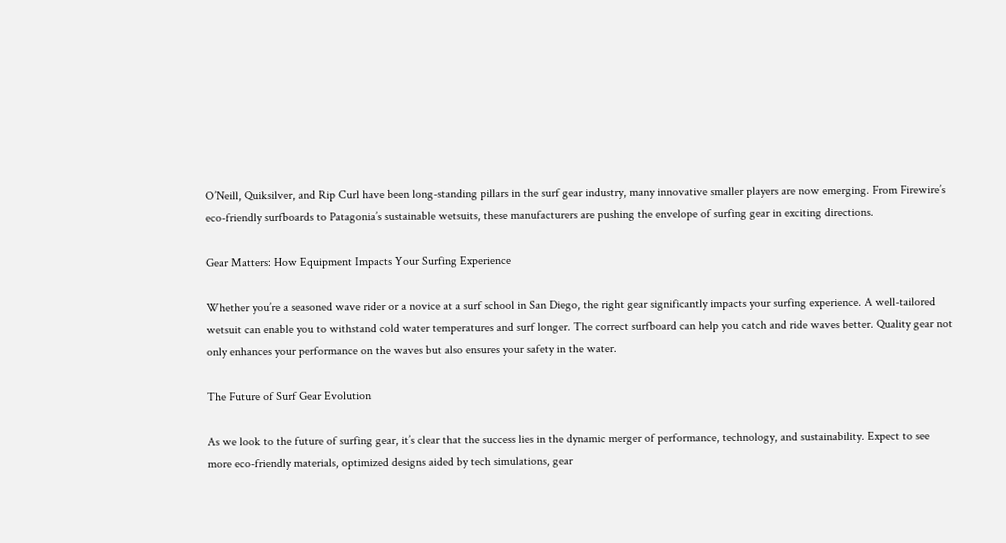O’Neill, Quiksilver, and Rip Curl have been long-standing pillars in the surf gear industry, many innovative smaller players are now emerging. From Firewire’s eco-friendly surfboards to Patagonia’s sustainable wetsuits, these manufacturers are pushing the envelope of surfing gear in exciting directions.

Gear Matters: How Equipment Impacts Your Surfing Experience

Whether you’re a seasoned wave rider or a novice at a surf school in San Diego, the right gear significantly impacts your surfing experience. A well-tailored wetsuit can enable you to withstand cold water temperatures and surf longer. The correct surfboard can help you catch and ride waves better. Quality gear not only enhances your performance on the waves but also ensures your safety in the water.

The Future of Surf Gear Evolution

As we look to the future of surfing gear, it’s clear that the success lies in the dynamic merger of performance, technology, and sustainability. Expect to see more eco-friendly materials, optimized designs aided by tech simulations, gear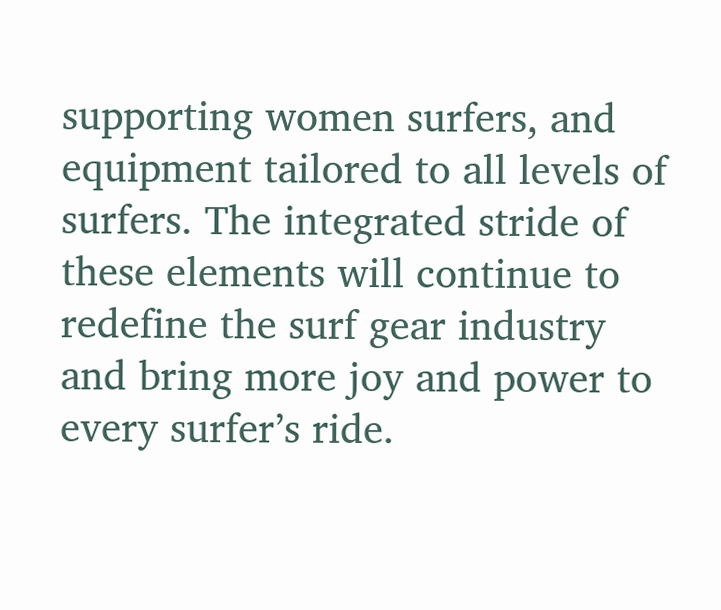supporting women surfers, and equipment tailored to all levels of surfers. The integrated stride of these elements will continue to redefine the surf gear industry and bring more joy and power to every surfer’s ride.